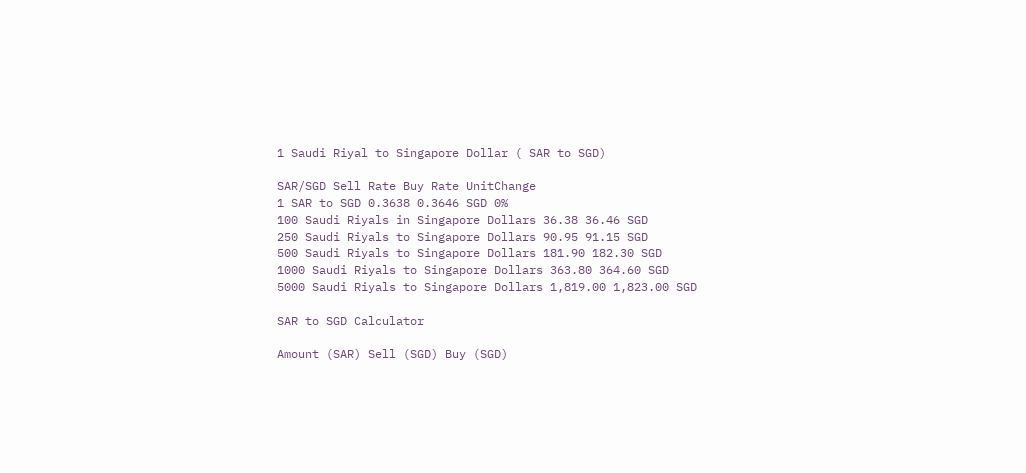1 Saudi Riyal to Singapore Dollar ( SAR to SGD)

SAR/SGD Sell Rate Buy Rate UnitChange
1 SAR to SGD 0.3638 0.3646 SGD 0%
100 Saudi Riyals in Singapore Dollars 36.38 36.46 SGD
250 Saudi Riyals to Singapore Dollars 90.95 91.15 SGD
500 Saudi Riyals to Singapore Dollars 181.90 182.30 SGD
1000 Saudi Riyals to Singapore Dollars 363.80 364.60 SGD
5000 Saudi Riyals to Singapore Dollars 1,819.00 1,823.00 SGD

SAR to SGD Calculator

Amount (SAR) Sell (SGD) Buy (SGD)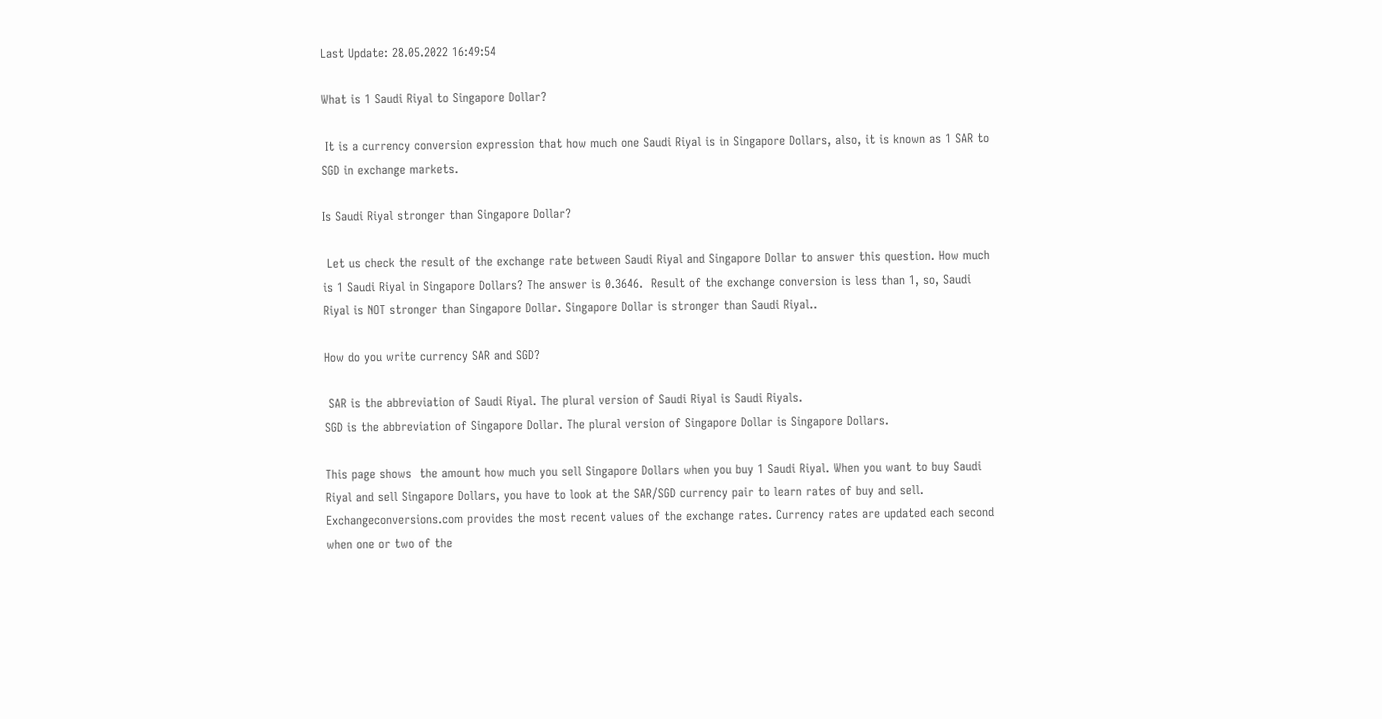Last Update: 28.05.2022 16:49:54

What is 1 Saudi Riyal to Singapore Dollar?

 It is a currency conversion expression that how much one Saudi Riyal is in Singapore Dollars, also, it is known as 1 SAR to SGD in exchange markets.

Is Saudi Riyal stronger than Singapore Dollar?

 Let us check the result of the exchange rate between Saudi Riyal and Singapore Dollar to answer this question. How much is 1 Saudi Riyal in Singapore Dollars? The answer is 0.3646.  Result of the exchange conversion is less than 1, so, Saudi Riyal is NOT stronger than Singapore Dollar. Singapore Dollar is stronger than Saudi Riyal..

How do you write currency SAR and SGD?

 SAR is the abbreviation of Saudi Riyal. The plural version of Saudi Riyal is Saudi Riyals.
SGD is the abbreviation of Singapore Dollar. The plural version of Singapore Dollar is Singapore Dollars.

This page shows  the amount how much you sell Singapore Dollars when you buy 1 Saudi Riyal. When you want to buy Saudi Riyal and sell Singapore Dollars, you have to look at the SAR/SGD currency pair to learn rates of buy and sell. Exchangeconversions.com provides the most recent values of the exchange rates. Currency rates are updated each second when one or two of the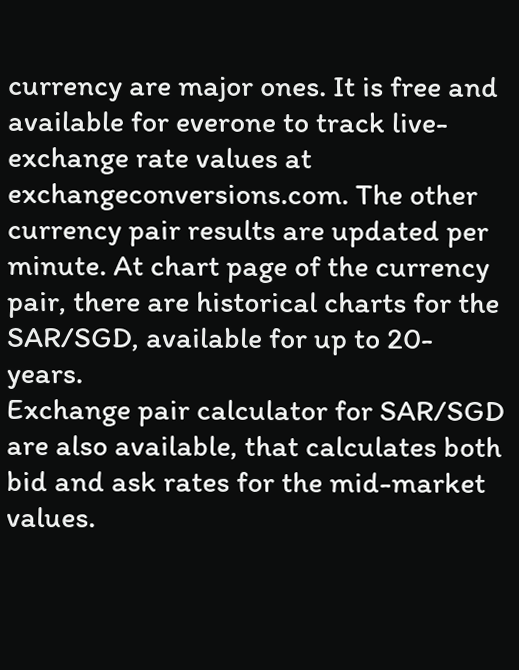currency are major ones. It is free and available for everone to track live-exchange rate values at exchangeconversions.com. The other currency pair results are updated per minute. At chart page of the currency pair, there are historical charts for the SAR/SGD, available for up to 20-years.
Exchange pair calculator for SAR/SGD are also available, that calculates both bid and ask rates for the mid-market values.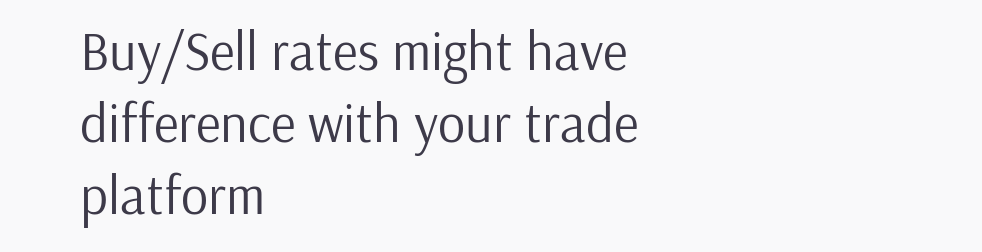Buy/Sell rates might have difference with your trade platform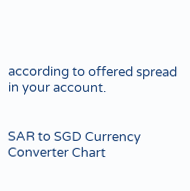according to offered spread in your account.


SAR to SGD Currency Converter Chart